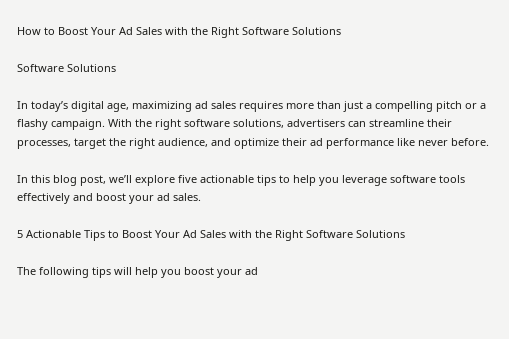How to Boost Your Ad Sales with the Right Software Solutions

Software Solutions

In today’s digital age, maximizing ad sales requires more than just a compelling pitch or a flashy campaign. With the right software solutions, advertisers can streamline their processes, target the right audience, and optimize their ad performance like never before.

In this blog post, we’ll explore five actionable tips to help you leverage software tools effectively and boost your ad sales.

5 Actionable Tips to Boost Your Ad Sales with the Right Software Solutions

The following tips will help you boost your ad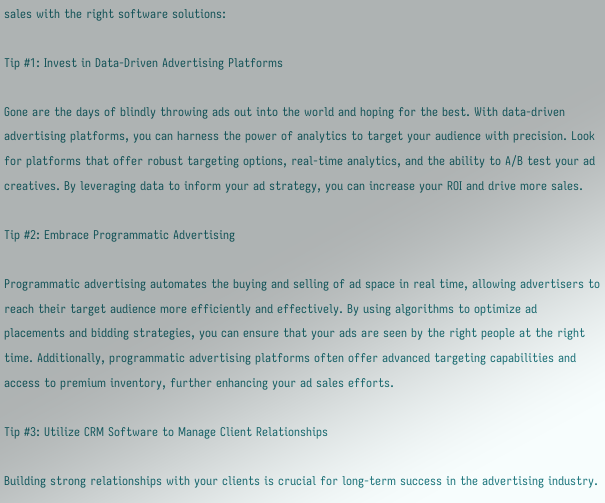sales with the right software solutions:

Tip #1: Invest in Data-Driven Advertising Platforms

Gone are the days of blindly throwing ads out into the world and hoping for the best. With data-driven advertising platforms, you can harness the power of analytics to target your audience with precision. Look for platforms that offer robust targeting options, real-time analytics, and the ability to A/B test your ad creatives. By leveraging data to inform your ad strategy, you can increase your ROI and drive more sales.

Tip #2: Embrace Programmatic Advertising

Programmatic advertising automates the buying and selling of ad space in real time, allowing advertisers to reach their target audience more efficiently and effectively. By using algorithms to optimize ad placements and bidding strategies, you can ensure that your ads are seen by the right people at the right time. Additionally, programmatic advertising platforms often offer advanced targeting capabilities and access to premium inventory, further enhancing your ad sales efforts.

Tip #3: Utilize CRM Software to Manage Client Relationships

Building strong relationships with your clients is crucial for long-term success in the advertising industry.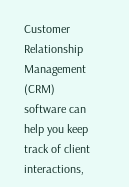Customer Relationship Management (CRM) software can help you keep track of client interactions,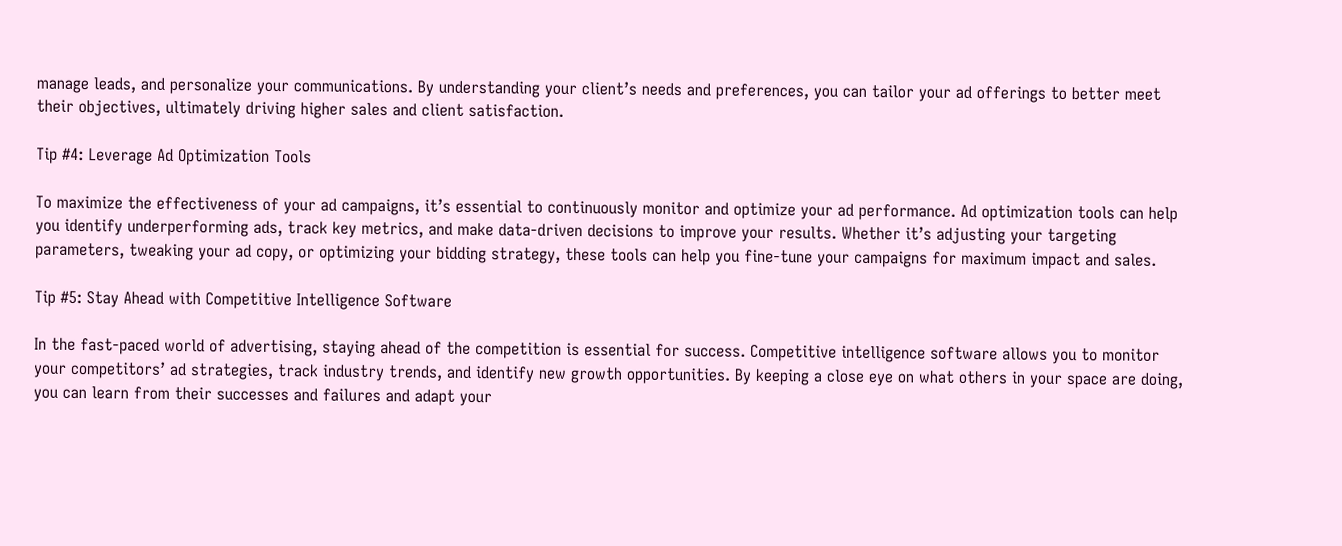manage leads, and personalize your communications. By understanding your client’s needs and preferences, you can tailor your ad offerings to better meet their objectives, ultimately driving higher sales and client satisfaction.

Tip #4: Leverage Ad Optimization Tools

To maximize the effectiveness of your ad campaigns, it’s essential to continuously monitor and optimize your ad performance. Ad optimization tools can help you identify underperforming ads, track key metrics, and make data-driven decisions to improve your results. Whether it’s adjusting your targeting parameters, tweaking your ad copy, or optimizing your bidding strategy, these tools can help you fine-tune your campaigns for maximum impact and sales.

Tip #5: Stay Ahead with Competitive Intelligence Software

In the fast-paced world of advertising, staying ahead of the competition is essential for success. Competitive intelligence software allows you to monitor your competitors’ ad strategies, track industry trends, and identify new growth opportunities. By keeping a close eye on what others in your space are doing, you can learn from their successes and failures and adapt your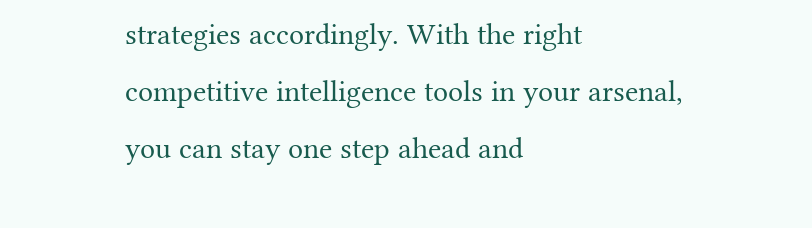strategies accordingly. With the right competitive intelligence tools in your arsenal, you can stay one step ahead and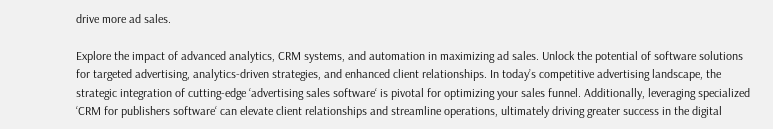drive more ad sales.

Explore the impact of advanced analytics, CRM systems, and automation in maximizing ad sales. Unlock the potential of software solutions for targeted advertising, analytics-driven strategies, and enhanced client relationships. In today’s competitive advertising landscape, the strategic integration of cutting-edge ‘advertising sales software‘ is pivotal for optimizing your sales funnel. Additionally, leveraging specialized ‘CRM for publishers software‘ can elevate client relationships and streamline operations, ultimately driving greater success in the digital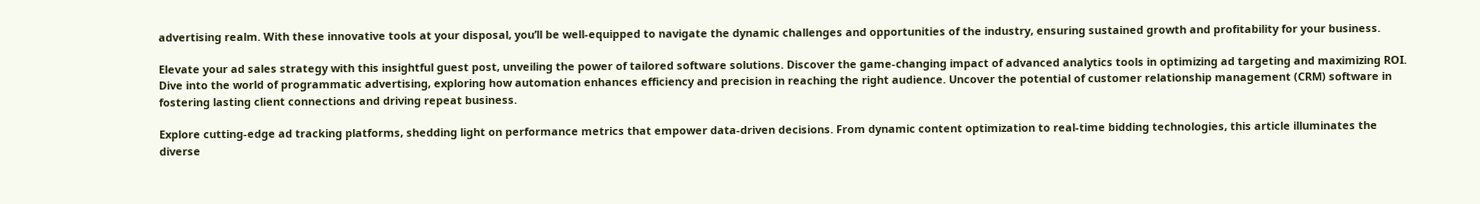advertising realm. With these innovative tools at your disposal, you’ll be well-equipped to navigate the dynamic challenges and opportunities of the industry, ensuring sustained growth and profitability for your business.

Elevate your ad sales strategy with this insightful guest post, unveiling the power of tailored software solutions. Discover the game-changing impact of advanced analytics tools in optimizing ad targeting and maximizing ROI. Dive into the world of programmatic advertising, exploring how automation enhances efficiency and precision in reaching the right audience. Uncover the potential of customer relationship management (CRM) software in fostering lasting client connections and driving repeat business.

Explore cutting-edge ad tracking platforms, shedding light on performance metrics that empower data-driven decisions. From dynamic content optimization to real-time bidding technologies, this article illuminates the diverse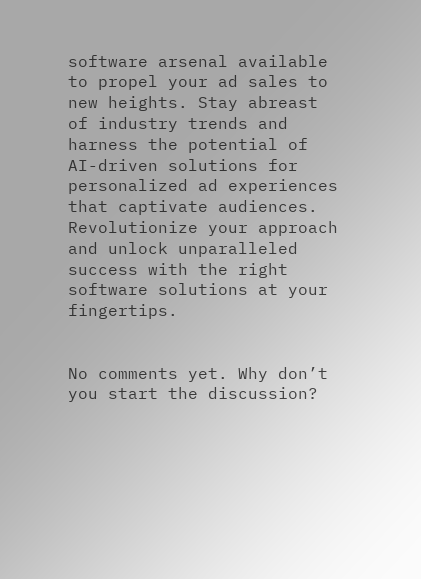software arsenal available to propel your ad sales to new heights. Stay abreast of industry trends and harness the potential of AI-driven solutions for personalized ad experiences that captivate audiences. Revolutionize your approach and unlock unparalleled success with the right software solutions at your fingertips.


No comments yet. Why don’t you start the discussion?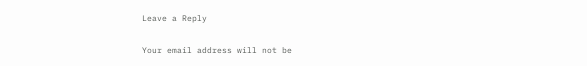Leave a Reply

Your email address will not be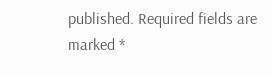published. Required fields are marked *